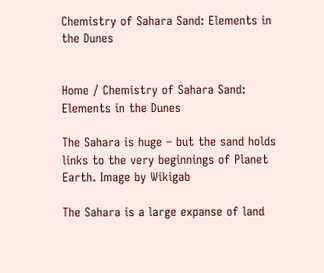Chemistry of Sahara Sand: Elements in the Dunes


Home / Chemistry of Sahara Sand: Elements in the Dunes

The Sahara is huge – but the sand holds links to the very beginnings of Planet Earth. Image by Wikigab

The Sahara is a large expanse of land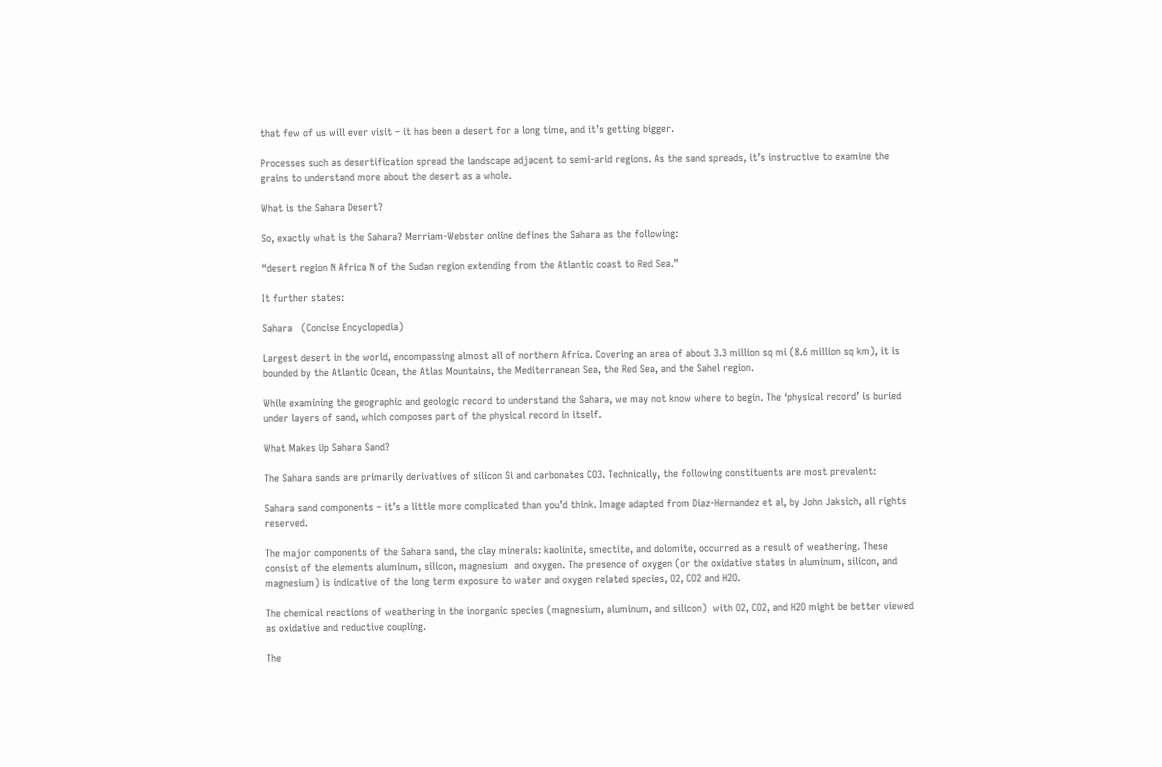that few of us will ever visit – it has been a desert for a long time, and it’s getting bigger.

Processes such as desertification spread the landscape adjacent to semi-arid regions. As the sand spreads, it’s instructive to examine the grains to understand more about the desert as a whole.

What is the Sahara Desert?

So, exactly what is the Sahara? Merriam-Webster online defines the Sahara as the following:

“desert region N Africa N of the Sudan region extending from the Atlantic coast to Red Sea.”

It further states:

Sahara   (Concise Encyclopedia)

Largest desert in the world, encompassing almost all of northern Africa. Covering an area of about 3.3 million sq mi (8.6 million sq km), it is bounded by the Atlantic Ocean, the Atlas Mountains, the Mediterranean Sea, the Red Sea, and the Sahel region.

While examining the geographic and geologic record to understand the Sahara, we may not know where to begin. The ‘physical record’ is buried under layers of sand, which composes part of the physical record in itself.

What Makes Up Sahara Sand?

The Sahara sands are primarily derivatives of silicon Si and carbonates CO3. Technically, the following constituents are most prevalent:

Sahara sand components – it’s a little more complicated than you’d think. Image adapted from Diaz-Hernandez et al, by John Jaksich, all rights reserved.

The major components of the Sahara sand, the clay minerals: kaolinite, smectite, and dolomite, occurred as a result of weathering. These consist of the elements aluminum, silicon, magnesium  and oxygen. The presence of oxygen (or the oxidative states in aluminum, silicon, and magnesium) is indicative of the long term exposure to water and oxygen related species, O2, CO2 and H2O.

The chemical reactions of weathering in the inorganic species (magnesium, aluminum, and silicon)  with O2, CO2, and H2O might be better viewed as oxidative and reductive coupling.

The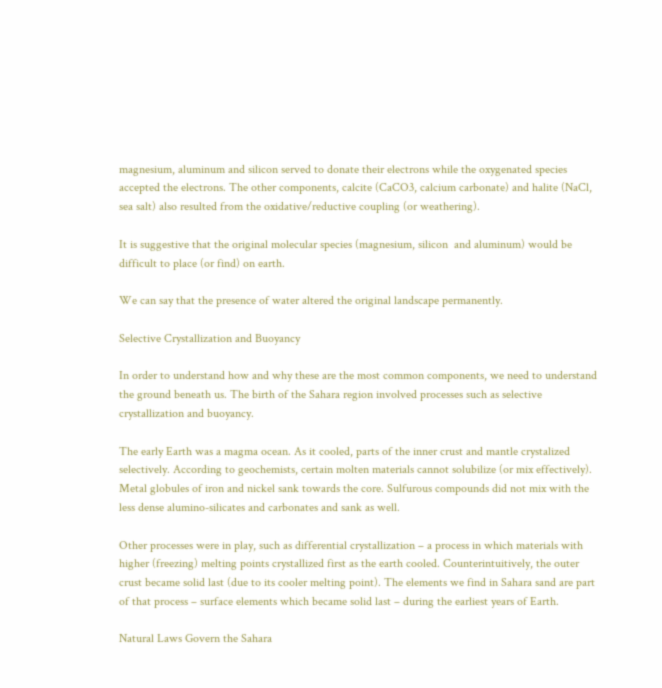magnesium, aluminum and silicon served to donate their electrons while the oxygenated species accepted the electrons. The other components, calcite (CaCO3, calcium carbonate) and halite (NaCl, sea salt) also resulted from the oxidative/reductive coupling (or weathering).

It is suggestive that the original molecular species (magnesium, silicon  and aluminum) would be difficult to place (or find) on earth.

We can say that the presence of water altered the original landscape permanently.

Selective Crystallization and Buoyancy

In order to understand how and why these are the most common components, we need to understand the ground beneath us. The birth of the Sahara region involved processes such as selective crystallization and buoyancy.

The early Earth was a magma ocean. As it cooled, parts of the inner crust and mantle crystalized selectively. According to geochemists, certain molten materials cannot solubilize (or mix effectively). Metal globules of iron and nickel sank towards the core. Sulfurous compounds did not mix with the less dense alumino-silicates and carbonates and sank as well.

Other processes were in play, such as differential crystallization – a process in which materials with higher (freezing) melting points crystallized first as the earth cooled. Counterintuitively, the outer crust became solid last (due to its cooler melting point). The elements we find in Sahara sand are part of that process – surface elements which became solid last – during the earliest years of Earth.

Natural Laws Govern the Sahara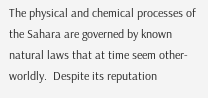The physical and chemical processes of the Sahara are governed by known natural laws that at time seem other-worldly.  Despite its reputation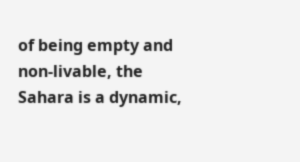of being empty and non-livable, the Sahara is a dynamic,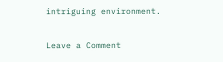intriguing environment.

Leave a Comment